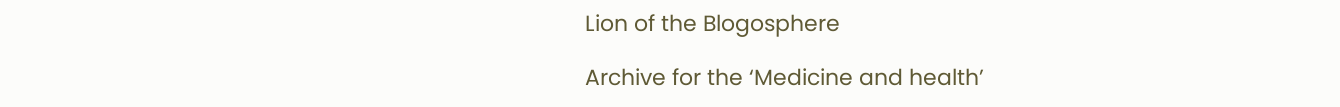Lion of the Blogosphere

Archive for the ‘Medicine and health’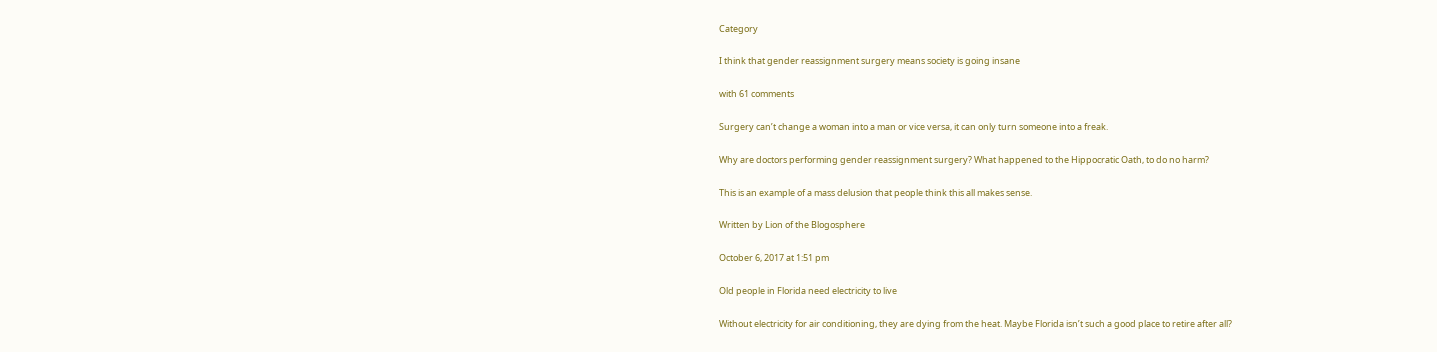Category

I think that gender reassignment surgery means society is going insane

with 61 comments

Surgery can’t change a woman into a man or vice versa, it can only turn someone into a freak.

Why are doctors performing gender reassignment surgery? What happened to the Hippocratic Oath, to do no harm?

This is an example of a mass delusion that people think this all makes sense.

Written by Lion of the Blogosphere

October 6, 2017 at 1:51 pm

Old people in Florida need electricity to live

Without electricity for air conditioning, they are dying from the heat. Maybe Florida isn’t such a good place to retire after all?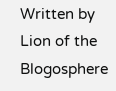Written by Lion of the Blogosphere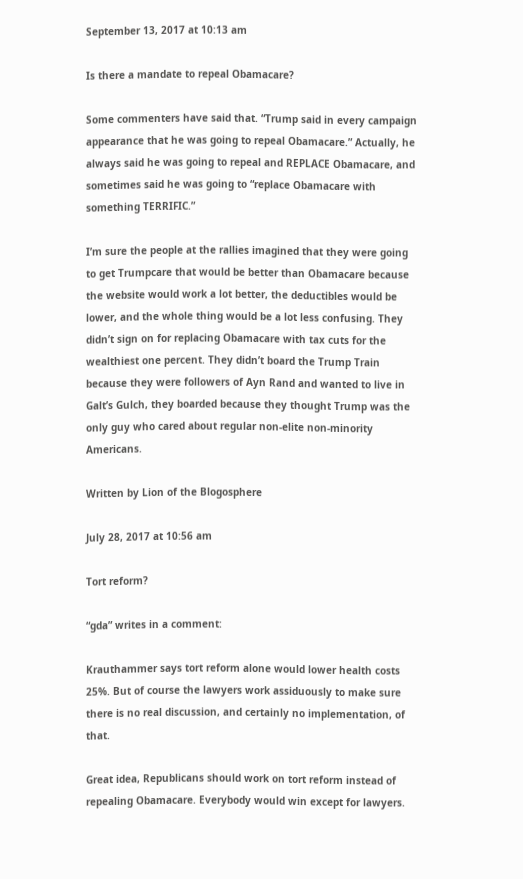September 13, 2017 at 10:13 am

Is there a mandate to repeal Obamacare?

Some commenters have said that. “Trump said in every campaign appearance that he was going to repeal Obamacare.” Actually, he always said he was going to repeal and REPLACE Obamacare, and sometimes said he was going to “replace Obamacare with something TERRIFIC.”

I’m sure the people at the rallies imagined that they were going to get Trumpcare that would be better than Obamacare because the website would work a lot better, the deductibles would be lower, and the whole thing would be a lot less confusing. They didn’t sign on for replacing Obamacare with tax cuts for the wealthiest one percent. They didn’t board the Trump Train because they were followers of Ayn Rand and wanted to live in Galt’s Gulch, they boarded because they thought Trump was the only guy who cared about regular non-elite non-minority Americans.

Written by Lion of the Blogosphere

July 28, 2017 at 10:56 am

Tort reform?

“gda” writes in a comment:

Krauthammer says tort reform alone would lower health costs 25%. But of course the lawyers work assiduously to make sure there is no real discussion, and certainly no implementation, of that.

Great idea, Republicans should work on tort reform instead of repealing Obamacare. Everybody would win except for lawyers.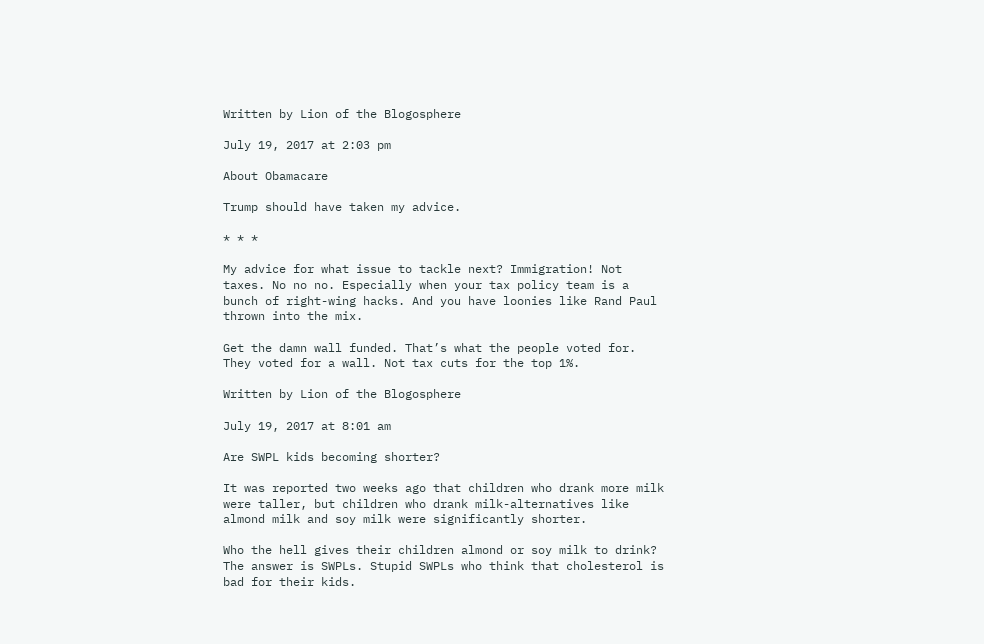Written by Lion of the Blogosphere

July 19, 2017 at 2:03 pm

About Obamacare

Trump should have taken my advice.

* * *

My advice for what issue to tackle next? Immigration! Not taxes. No no no. Especially when your tax policy team is a bunch of right-wing hacks. And you have loonies like Rand Paul thrown into the mix.

Get the damn wall funded. That’s what the people voted for. They voted for a wall. Not tax cuts for the top 1%.

Written by Lion of the Blogosphere

July 19, 2017 at 8:01 am

Are SWPL kids becoming shorter?

It was reported two weeks ago that children who drank more milk were taller, but children who drank milk-alternatives like almond milk and soy milk were significantly shorter.

Who the hell gives their children almond or soy milk to drink? The answer is SWPLs. Stupid SWPLs who think that cholesterol is bad for their kids.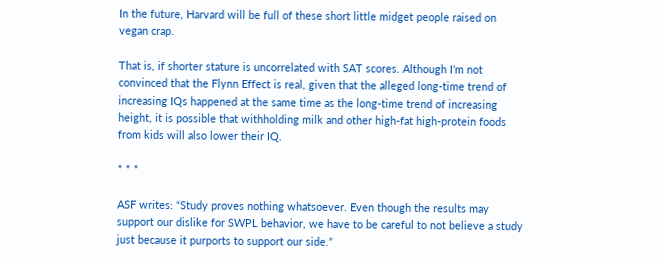In the future, Harvard will be full of these short little midget people raised on vegan crap.

That is, if shorter stature is uncorrelated with SAT scores. Although I’m not convinced that the Flynn Effect is real, given that the alleged long-time trend of increasing IQs happened at the same time as the long-time trend of increasing height, it is possible that withholding milk and other high-fat high-protein foods from kids will also lower their IQ.

* * *

ASF writes: “Study proves nothing whatsoever. Even though the results may support our dislike for SWPL behavior, we have to be careful to not believe a study just because it purports to support our side.”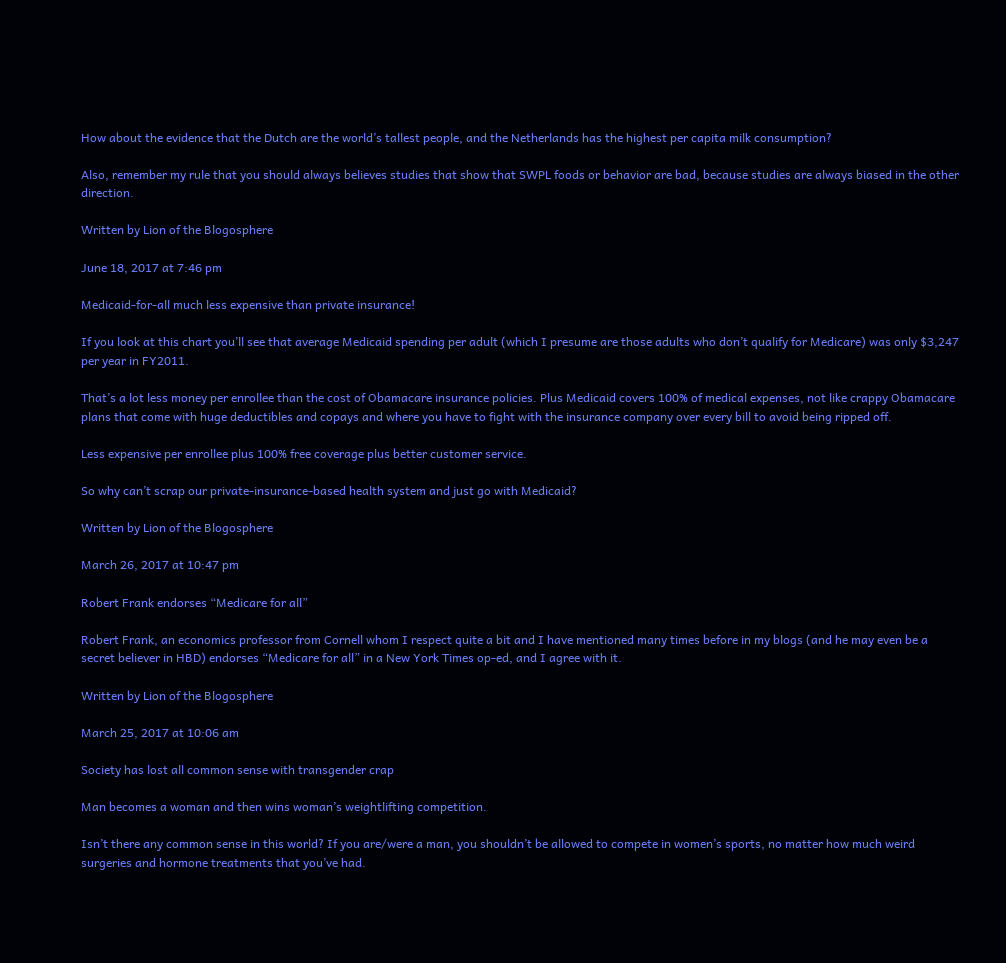How about the evidence that the Dutch are the world’s tallest people, and the Netherlands has the highest per capita milk consumption?

Also, remember my rule that you should always believes studies that show that SWPL foods or behavior are bad, because studies are always biased in the other direction.

Written by Lion of the Blogosphere

June 18, 2017 at 7:46 pm

Medicaid-for-all much less expensive than private insurance!

If you look at this chart you’ll see that average Medicaid spending per adult (which I presume are those adults who don’t qualify for Medicare) was only $3,247 per year in FY2011.

That’s a lot less money per enrollee than the cost of Obamacare insurance policies. Plus Medicaid covers 100% of medical expenses, not like crappy Obamacare plans that come with huge deductibles and copays and where you have to fight with the insurance company over every bill to avoid being ripped off.

Less expensive per enrollee plus 100% free coverage plus better customer service.

So why can’t scrap our private-insurance-based health system and just go with Medicaid?

Written by Lion of the Blogosphere

March 26, 2017 at 10:47 pm

Robert Frank endorses “Medicare for all”

Robert Frank, an economics professor from Cornell whom I respect quite a bit and I have mentioned many times before in my blogs (and he may even be a secret believer in HBD) endorses “Medicare for all” in a New York Times op-ed, and I agree with it.

Written by Lion of the Blogosphere

March 25, 2017 at 10:06 am

Society has lost all common sense with transgender crap

Man becomes a woman and then wins woman’s weightlifting competition.

Isn’t there any common sense in this world? If you are/were a man, you shouldn’t be allowed to compete in women’s sports, no matter how much weird surgeries and hormone treatments that you’ve had.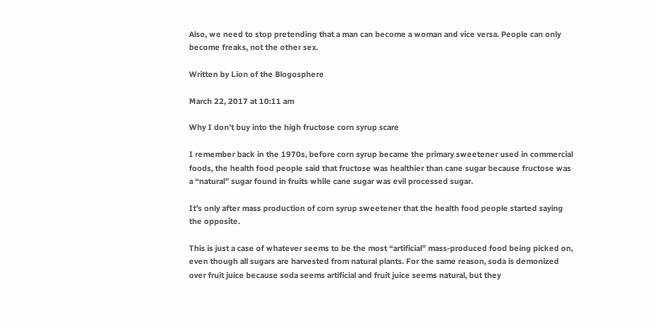Also, we need to stop pretending that a man can become a woman and vice versa. People can only become freaks, not the other sex.

Written by Lion of the Blogosphere

March 22, 2017 at 10:11 am

Why I don’t buy into the high fructose corn syrup scare

I remember back in the 1970s, before corn syrup became the primary sweetener used in commercial foods, the health food people said that fructose was healthier than cane sugar because fructose was a “natural” sugar found in fruits while cane sugar was evil processed sugar.

It’s only after mass production of corn syrup sweetener that the health food people started saying the opposite.

This is just a case of whatever seems to be the most “artificial” mass-produced food being picked on, even though all sugars are harvested from natural plants. For the same reason, soda is demonized over fruit juice because soda seems artificial and fruit juice seems natural, but they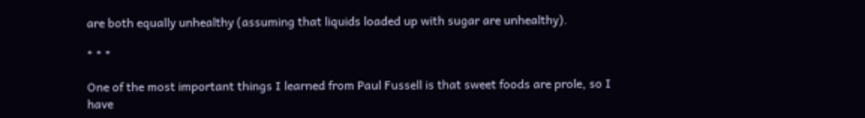are both equally unhealthy (assuming that liquids loaded up with sugar are unhealthy).

* * *

One of the most important things I learned from Paul Fussell is that sweet foods are prole, so I have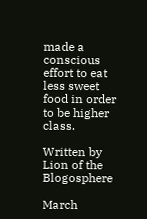made a conscious effort to eat less sweet food in order to be higher class.

Written by Lion of the Blogosphere

March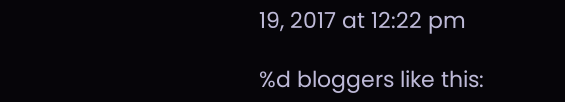19, 2017 at 12:22 pm

%d bloggers like this: